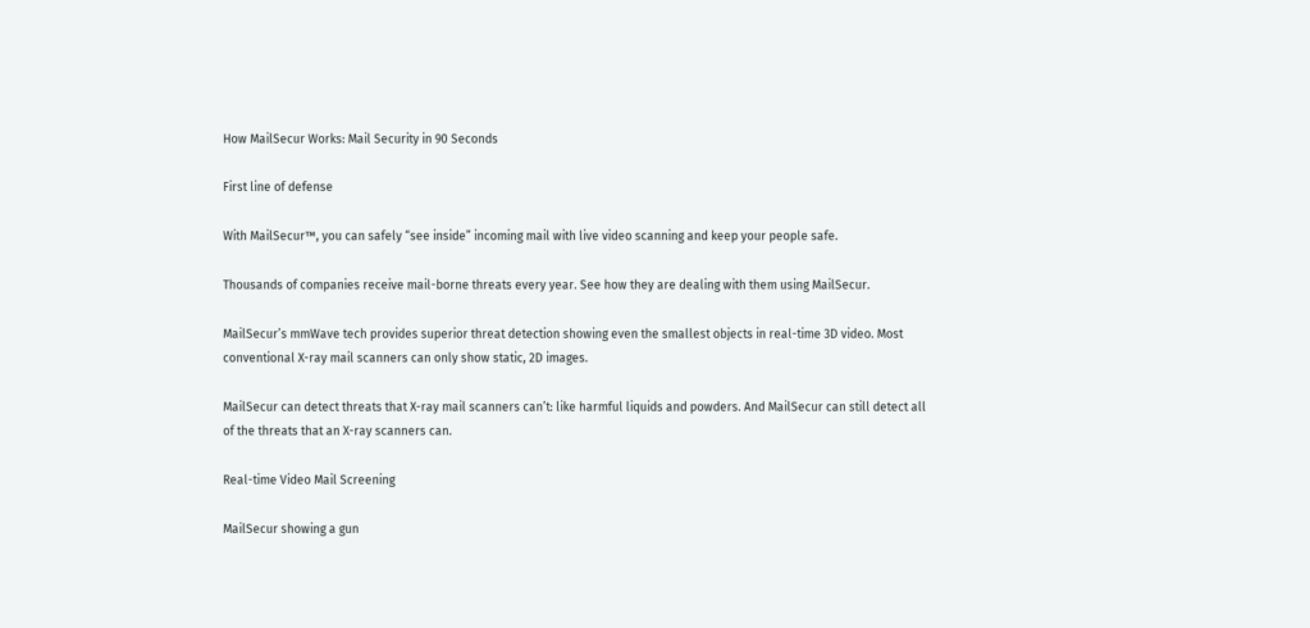How MailSecur Works: Mail Security in 90 Seconds

First line of defense

With MailSecur™, you can safely “see inside” incoming mail with live video scanning and keep your people safe.

Thousands of companies receive mail-borne threats every year. See how they are dealing with them using MailSecur.

MailSecur’s mmWave tech provides superior threat detection showing even the smallest objects in real-time 3D video. Most conventional X-ray mail scanners can only show static, 2D images.

MailSecur can detect threats that X-ray mail scanners can’t: like harmful liquids and powders. And MailSecur can still detect all of the threats that an X-ray scanners can.

Real-time Video Mail Screening

MailSecur showing a gun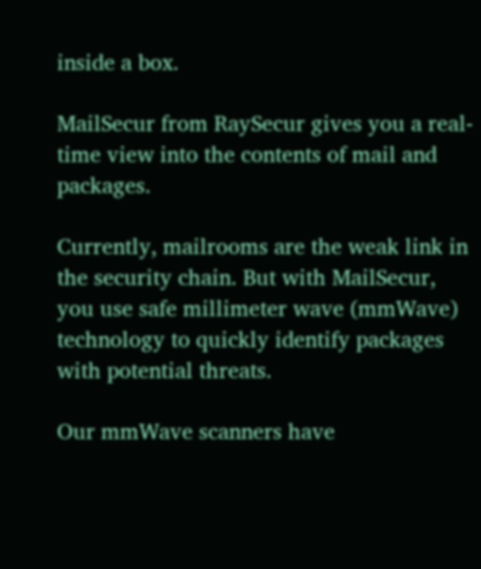inside a box.

MailSecur from RaySecur gives you a real-time view into the contents of mail and packages.

Currently, mailrooms are the weak link in the security chain. But with MailSecur, you use safe millimeter wave (mmWave) technology to quickly identify packages with potential threats.

Our mmWave scanners have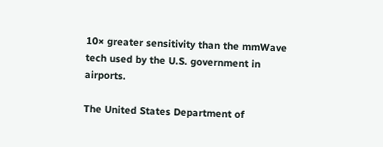10× greater sensitivity than the mmWave tech used by the U.S. government in airports.

The United States Department of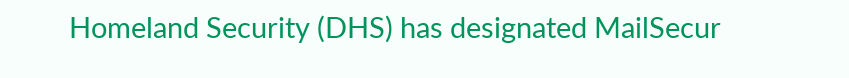Homeland Security (DHS) has designated MailSecur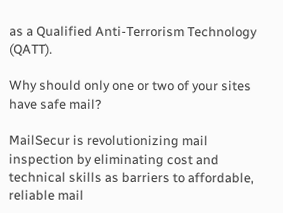as a Qualified Anti-Terrorism Technology (QATT).

Why should only one or two of your sites have safe mail?

MailSecur is revolutionizing mail inspection by eliminating cost and technical skills as barriers to affordable, reliable mail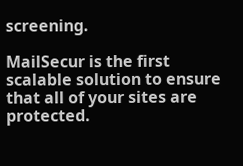screening.

MailSecur is the first scalable solution to ensure that all of your sites are protected.